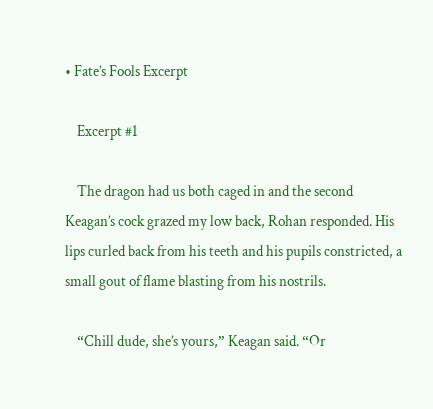• Fate’s Fools Excerpt

    Excerpt #1

    The dragon had us both caged in and the second Keagan’s cock grazed my low back, Rohan responded. His lips curled back from his teeth and his pupils constricted, a small gout of flame blasting from his nostrils.

    “Chill dude, she’s yours,” Keagan said. “Or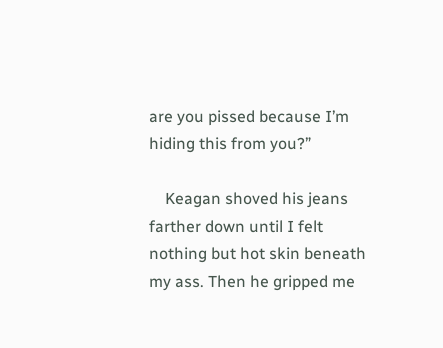are you pissed because I’m hiding this from you?”

    Keagan shoved his jeans farther down until I felt nothing but hot skin beneath my ass. Then he gripped me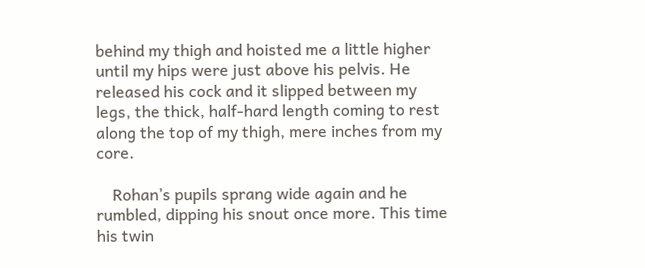behind my thigh and hoisted me a little higher until my hips were just above his pelvis. He released his cock and it slipped between my legs, the thick, half-hard length coming to rest along the top of my thigh, mere inches from my core.

    Rohan’s pupils sprang wide again and he rumbled, dipping his snout once more. This time his twin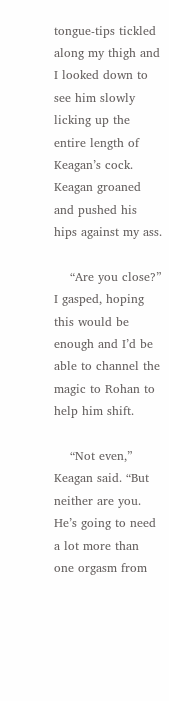tongue-tips tickled along my thigh and I looked down to see him slowly licking up the entire length of Keagan’s cock. Keagan groaned and pushed his hips against my ass.

    “Are you close?” I gasped, hoping this would be enough and I’d be able to channel the magic to Rohan to help him shift.

    “Not even,” Keagan said. “But neither are you. He’s going to need a lot more than one orgasm from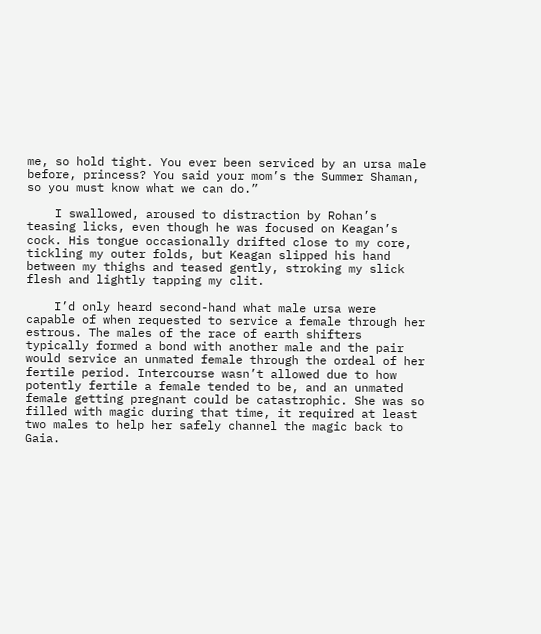me, so hold tight. You ever been serviced by an ursa male before, princess? You said your mom’s the Summer Shaman, so you must know what we can do.”

    I swallowed, aroused to distraction by Rohan’s teasing licks, even though he was focused on Keagan’s cock. His tongue occasionally drifted close to my core, tickling my outer folds, but Keagan slipped his hand between my thighs and teased gently, stroking my slick flesh and lightly tapping my clit.

    I’d only heard second-hand what male ursa were capable of when requested to service a female through her estrous. The males of the race of earth shifters typically formed a bond with another male and the pair would service an unmated female through the ordeal of her fertile period. Intercourse wasn’t allowed due to how potently fertile a female tended to be, and an unmated female getting pregnant could be catastrophic. She was so filled with magic during that time, it required at least two males to help her safely channel the magic back to Gaia.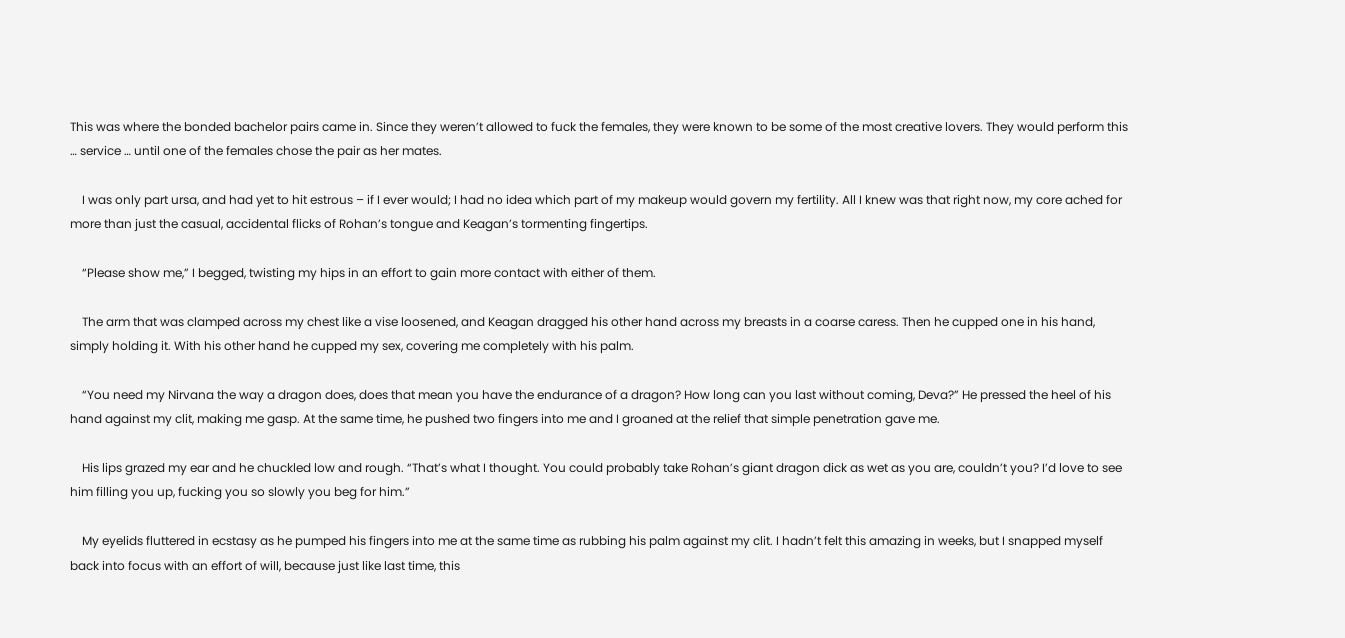This was where the bonded bachelor pairs came in. Since they weren’t allowed to fuck the females, they were known to be some of the most creative lovers. They would perform this … service … until one of the females chose the pair as her mates.

    I was only part ursa, and had yet to hit estrous – if I ever would; I had no idea which part of my makeup would govern my fertility. All I knew was that right now, my core ached for more than just the casual, accidental flicks of Rohan’s tongue and Keagan’s tormenting fingertips.

    “Please show me,” I begged, twisting my hips in an effort to gain more contact with either of them.

    The arm that was clamped across my chest like a vise loosened, and Keagan dragged his other hand across my breasts in a coarse caress. Then he cupped one in his hand, simply holding it. With his other hand he cupped my sex, covering me completely with his palm.

    “You need my Nirvana the way a dragon does, does that mean you have the endurance of a dragon? How long can you last without coming, Deva?” He pressed the heel of his hand against my clit, making me gasp. At the same time, he pushed two fingers into me and I groaned at the relief that simple penetration gave me.

    His lips grazed my ear and he chuckled low and rough. “That’s what I thought. You could probably take Rohan’s giant dragon dick as wet as you are, couldn’t you? I’d love to see him filling you up, fucking you so slowly you beg for him.”

    My eyelids fluttered in ecstasy as he pumped his fingers into me at the same time as rubbing his palm against my clit. I hadn’t felt this amazing in weeks, but I snapped myself back into focus with an effort of will, because just like last time, this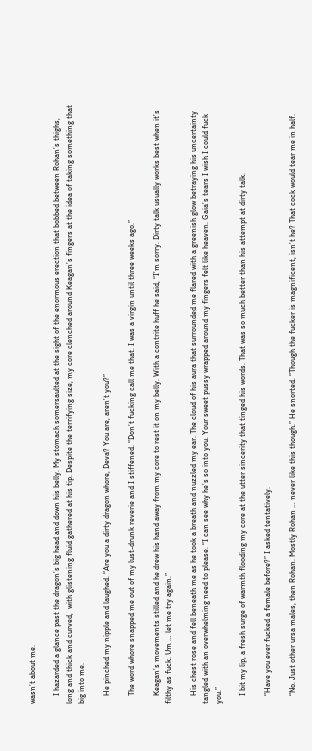wasn’t about me.

    I hazarded a glance past the dragon’s big head and down his belly. My stomach somersaulted at the sight of the enormous erection that bobbed between Rohan’s thighs, long and thick and curved,  with glistening fluid gathered at his tip. Despite the terrifying size, my core clenched around Keagan’s fingers at the idea of taking something that big into me.

    He pinched my nipple and laughed. “Are you a dirty dragon whore, Deva? You are, aren’t you?”

    The word whore snapped me out of my lust-drunk reverie and I stiffened. “Don’t fucking call me that. I was a virgin until three weeks ago.”

    Keagan’s movements stilled and he drew his hand away from my core to rest it on my belly. With a contrite huff he said, “I’m sorry. Dirty talk usually works best when it’s filthy as fuck. Um … let me try again.”

    His chest rose and fell beneath me as he took a breath and nuzzled my ear. The cloud of his aura that surrounded me flared with a greenish glow betraying his uncertainty tangled with an overwhelming need to please. “I can see why he’s so into you. Your sweet pussy wrapped around my fingers felt like heaven. Gaia’s tears I wish I could fuck you.”

    I bit my lip, a fresh surge of warmth flooding my core at the utter sincerity that tinged his words. That was so much better than his attempt at dirty talk.

    “Have you ever fucked a female before?” I asked tentatively.

    “No. Just other ursa males, then Rohan. Mostly Rohan … never like this though.” He snorted. “Though the fucker is magnificent, isn’t he? That cock would tear me in half.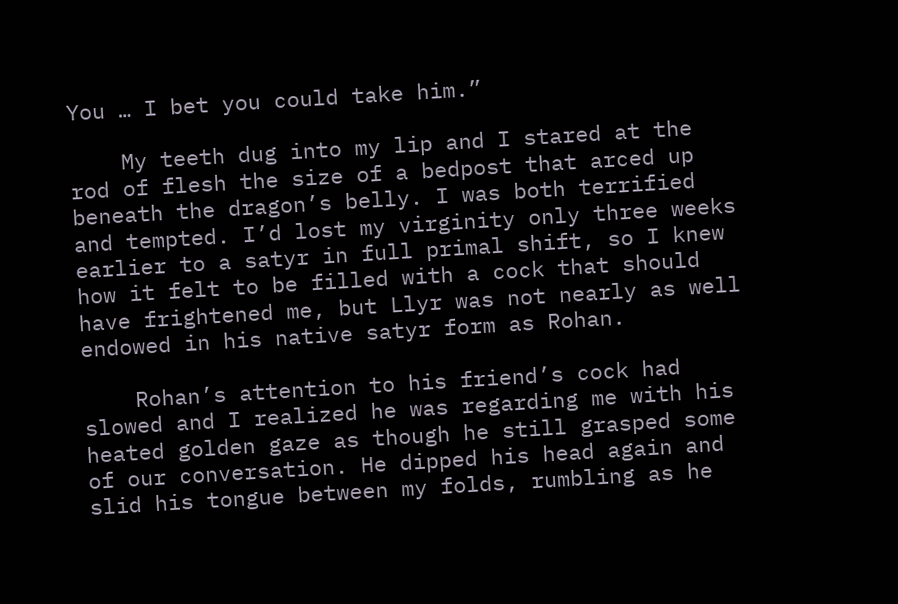You … I bet you could take him.”

    My teeth dug into my lip and I stared at the rod of flesh the size of a bedpost that arced up beneath the dragon’s belly. I was both terrified and tempted. I’d lost my virginity only three weeks earlier to a satyr in full primal shift, so I knew how it felt to be filled with a cock that should have frightened me, but Llyr was not nearly as well endowed in his native satyr form as Rohan.

    Rohan’s attention to his friend’s cock had slowed and I realized he was regarding me with his heated golden gaze as though he still grasped some of our conversation. He dipped his head again and slid his tongue between my folds, rumbling as he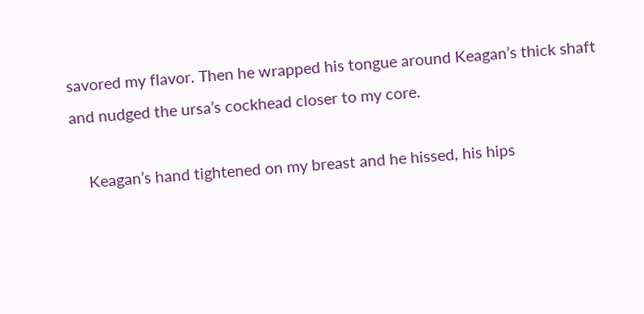savored my flavor. Then he wrapped his tongue around Keagan’s thick shaft and nudged the ursa’s cockhead closer to my core.

    Keagan’s hand tightened on my breast and he hissed, his hips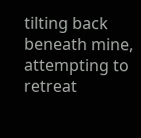tilting back beneath mine, attempting to retreat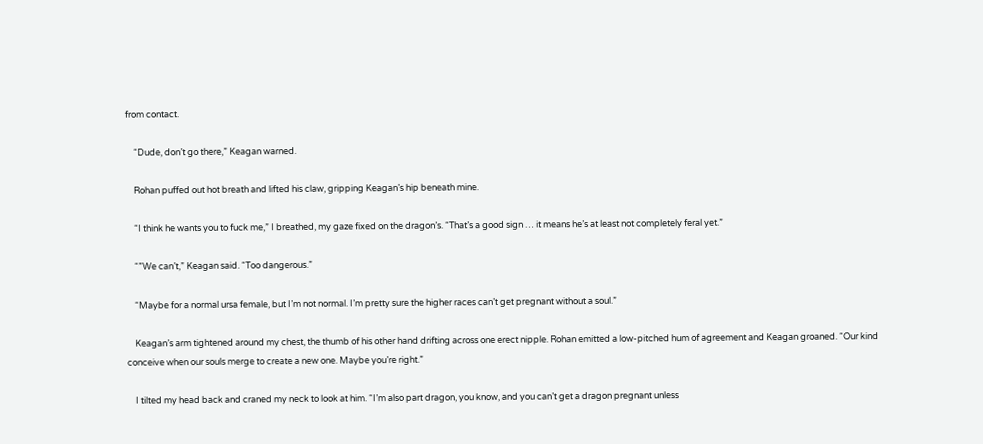from contact.

    “Dude, don’t go there,” Keagan warned.

    Rohan puffed out hot breath and lifted his claw, gripping Keagan’s hip beneath mine.

    “I think he wants you to fuck me,” I breathed, my gaze fixed on the dragon’s. “That’s a good sign … it means he’s at least not completely feral yet.”

    “”We can’t,” Keagan said. “Too dangerous.”

    “Maybe for a normal ursa female, but I’m not normal. I’m pretty sure the higher races can’t get pregnant without a soul.”

    Keagan’s arm tightened around my chest, the thumb of his other hand drifting across one erect nipple. Rohan emitted a low-pitched hum of agreement and Keagan groaned. “Our kind conceive when our souls merge to create a new one. Maybe you’re right.”

    I tilted my head back and craned my neck to look at him. “I’m also part dragon, you know, and you can’t get a dragon pregnant unless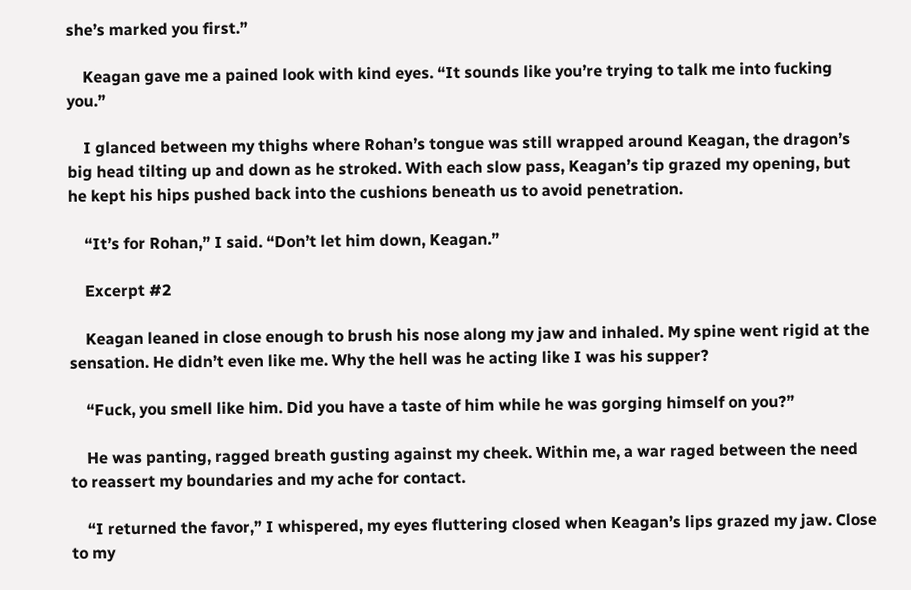she’s marked you first.”

    Keagan gave me a pained look with kind eyes. “It sounds like you’re trying to talk me into fucking you.”

    I glanced between my thighs where Rohan’s tongue was still wrapped around Keagan, the dragon’s big head tilting up and down as he stroked. With each slow pass, Keagan’s tip grazed my opening, but he kept his hips pushed back into the cushions beneath us to avoid penetration.

    “It’s for Rohan,” I said. “Don’t let him down, Keagan.”

    Excerpt #2

    Keagan leaned in close enough to brush his nose along my jaw and inhaled. My spine went rigid at the sensation. He didn’t even like me. Why the hell was he acting like I was his supper?

    “Fuck, you smell like him. Did you have a taste of him while he was gorging himself on you?”

    He was panting, ragged breath gusting against my cheek. Within me, a war raged between the need to reassert my boundaries and my ache for contact.

    “I returned the favor,” I whispered, my eyes fluttering closed when Keagan’s lips grazed my jaw. Close to my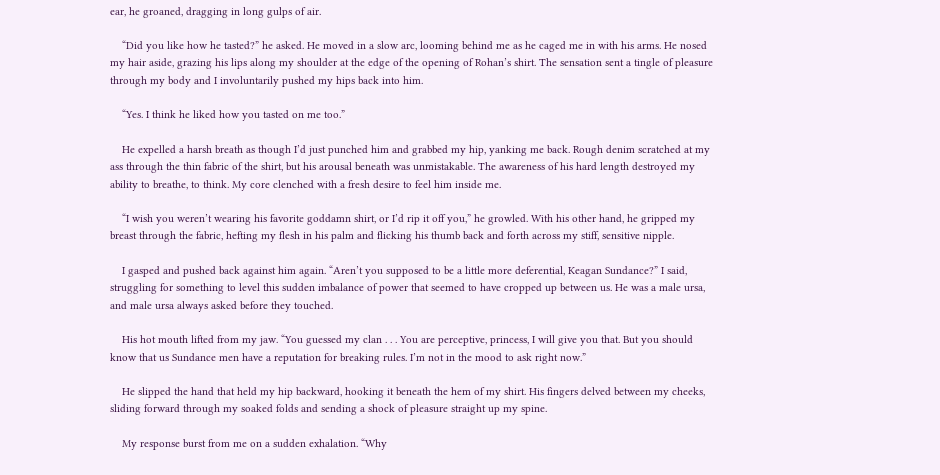ear, he groaned, dragging in long gulps of air.

    “Did you like how he tasted?” he asked. He moved in a slow arc, looming behind me as he caged me in with his arms. He nosed my hair aside, grazing his lips along my shoulder at the edge of the opening of Rohan’s shirt. The sensation sent a tingle of pleasure through my body and I involuntarily pushed my hips back into him.

    “Yes. I think he liked how you tasted on me too.”

    He expelled a harsh breath as though I’d just punched him and grabbed my hip, yanking me back. Rough denim scratched at my ass through the thin fabric of the shirt, but his arousal beneath was unmistakable. The awareness of his hard length destroyed my ability to breathe, to think. My core clenched with a fresh desire to feel him inside me.

    “I wish you weren’t wearing his favorite goddamn shirt, or I’d rip it off you,” he growled. With his other hand, he gripped my breast through the fabric, hefting my flesh in his palm and flicking his thumb back and forth across my stiff, sensitive nipple.

    I gasped and pushed back against him again. “Aren’t you supposed to be a little more deferential, Keagan Sundance?” I said, struggling for something to level this sudden imbalance of power that seemed to have cropped up between us. He was a male ursa, and male ursa always asked before they touched.

    His hot mouth lifted from my jaw. “You guessed my clan . . . You are perceptive, princess, I will give you that. But you should know that us Sundance men have a reputation for breaking rules. I’m not in the mood to ask right now.”

    He slipped the hand that held my hip backward, hooking it beneath the hem of my shirt. His fingers delved between my cheeks, sliding forward through my soaked folds and sending a shock of pleasure straight up my spine.

    My response burst from me on a sudden exhalation. “Why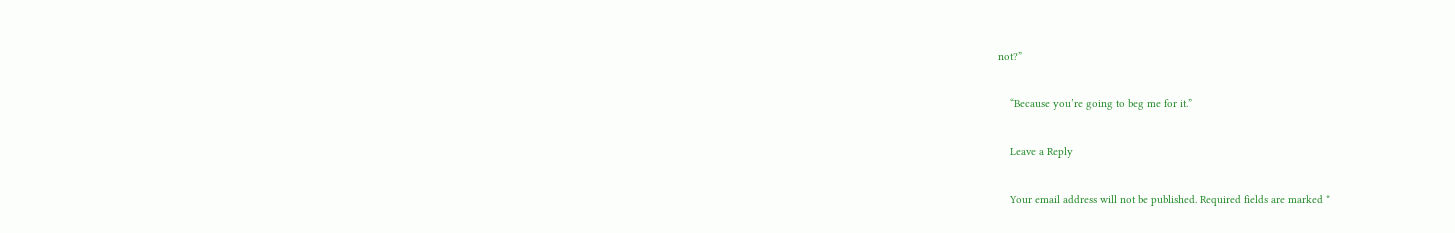not?”

    “Because you’re going to beg me for it.”

    Leave a Reply

    Your email address will not be published. Required fields are marked *